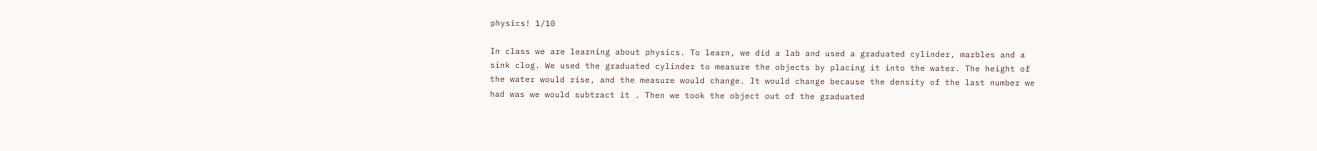physics! 1/10

In class we are learning about physics. To learn, we did a lab and used a graduated cylinder, marbles and a sink clog. We used the graduated cylinder to measure the objects by placing it into the water. The height of the water would rise, and the measure would change. It would change because the density of the last number we had was we would subtract it . Then we took the object out of the graduated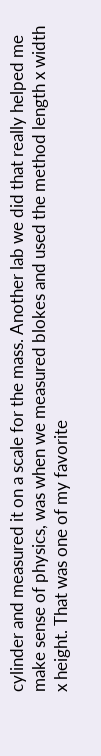cylinder and measured it on a scale for the mass. Another lab we did that really helped me make sense of physics, was when we measured blokes and used the method length x width x height. That was one of my favorite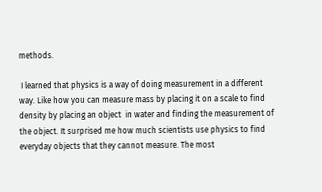methods.

 I learned that physics is a way of doing measurement in a different way. Like how you can measure mass by placing it on a scale to find density by placing an object  in water and finding the measurement of the object. It surprised me how much scientists use physics to find everyday objects that they cannot measure. The most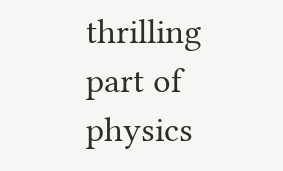thrilling part of physics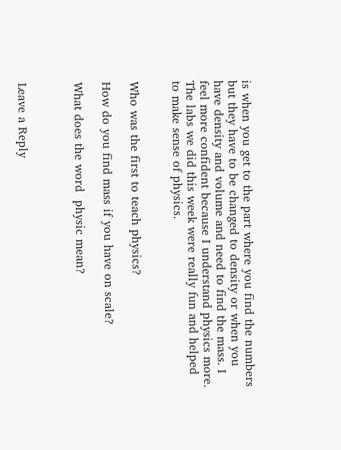is when you get to the part where you find the numbers but they have to be changed to density or when you have density and volume and need to find the mass. I feel more confident because I understand physics more. The labs we did this week were really fun and helped to make sense of physics.


Who was the first to teach physics?

How do you find mass if you have on scale?

What does the word  physic mean?



Leave a Reply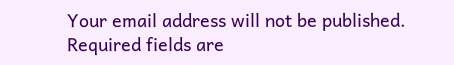Your email address will not be published. Required fields are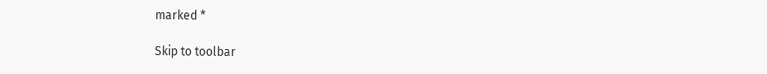marked *

Skip to toolbar